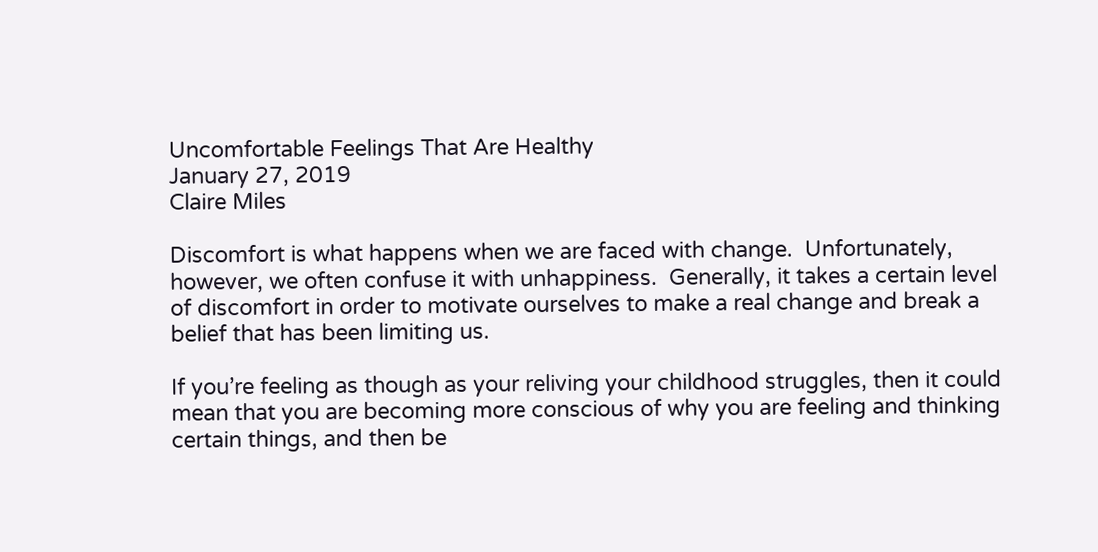Uncomfortable Feelings That Are Healthy
January 27, 2019
Claire Miles

Discomfort is what happens when we are faced with change.  Unfortunately, however, we often confuse it with unhappiness.  Generally, it takes a certain level of discomfort in order to motivate ourselves to make a real change and break a belief that has been limiting us.

If you’re feeling as though as your reliving your childhood struggles, then it could mean that you are becoming more conscious of why you are feeling and thinking certain things, and then be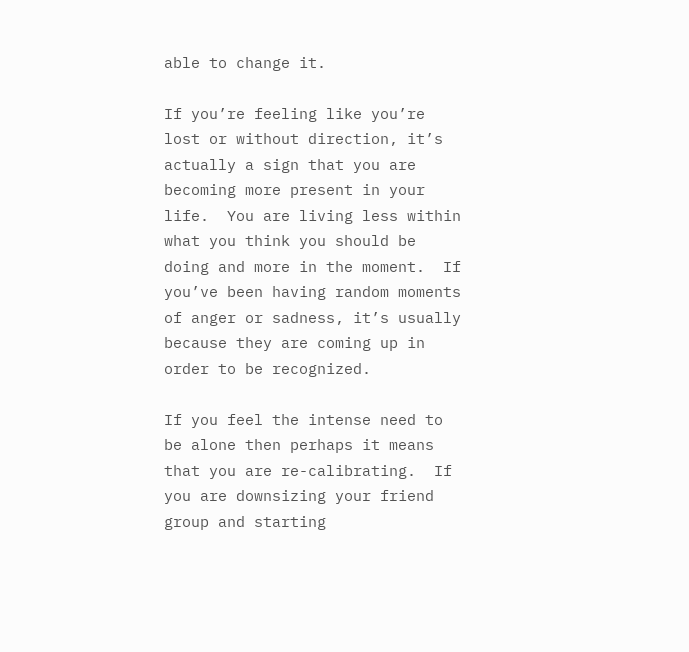able to change it.

If you’re feeling like you’re lost or without direction, it’s actually a sign that you are becoming more present in your life.  You are living less within what you think you should be doing and more in the moment.  If you’ve been having random moments of anger or sadness, it’s usually because they are coming up in order to be recognized.

If you feel the intense need to be alone then perhaps it means that you are re-calibrating.  If you are downsizing your friend group and starting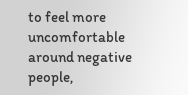to feel more uncomfortable around negative people,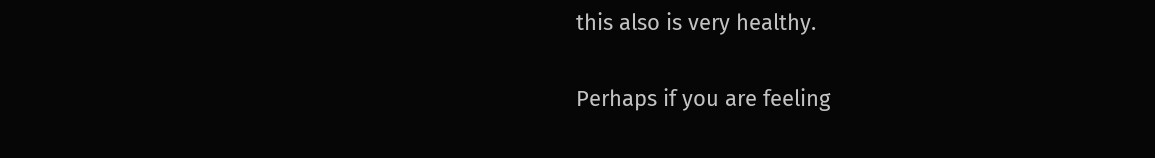this also is very healthy.

Perhaps if you are feeling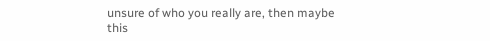unsure of who you really are, then maybe this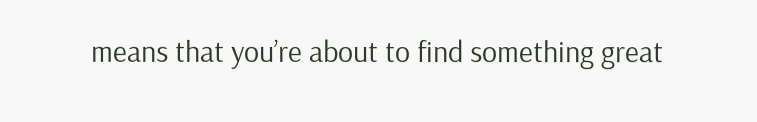means that you’re about to find something great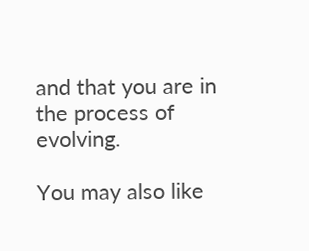and that you are in the process of evolving.

You may also like